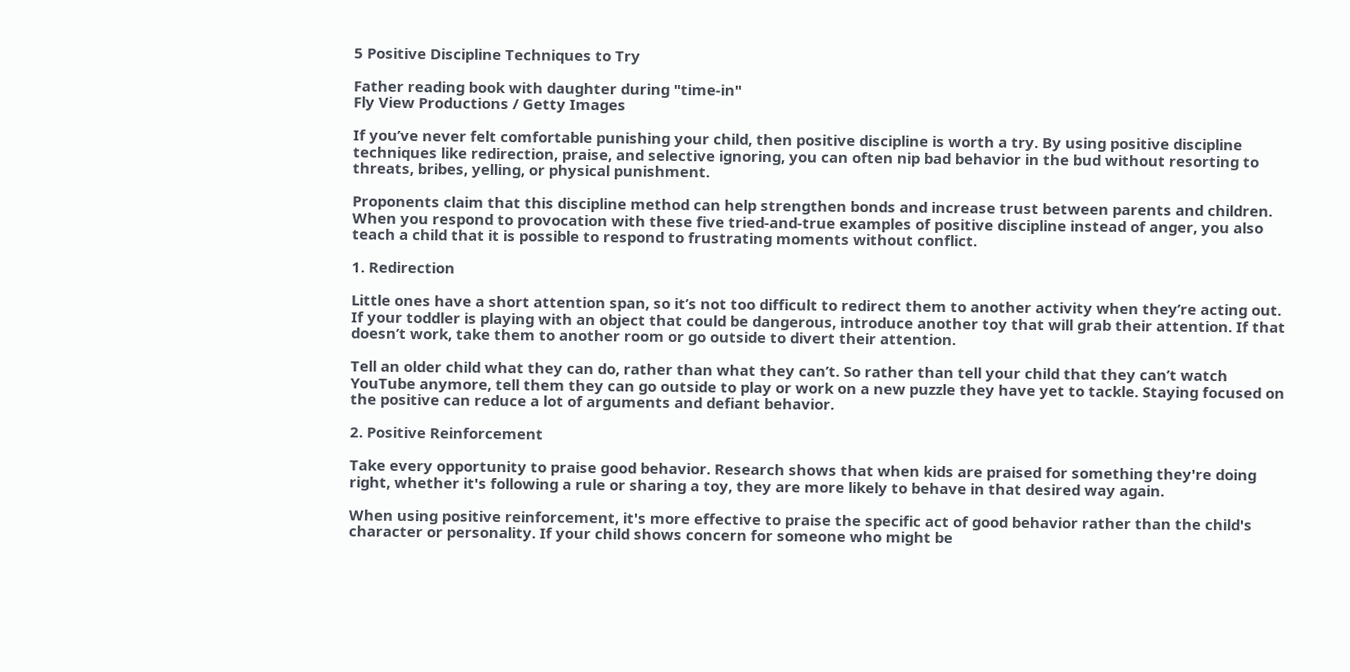5 Positive Discipline Techniques to Try

Father reading book with daughter during "time-in"
Fly View Productions / Getty Images

If you’ve never felt comfortable punishing your child, then positive discipline is worth a try. By using positive discipline techniques like redirection, praise, and selective ignoring, you can often nip bad behavior in the bud without resorting to threats, bribes, yelling, or physical punishment.

Proponents claim that this discipline method can help strengthen bonds and increase trust between parents and children. When you respond to provocation with these five tried-and-true examples of positive discipline instead of anger, you also teach a child that it is possible to respond to frustrating moments without conflict.

1. Redirection

Little ones have a short attention span, so it’s not too difficult to redirect them to another activity when they’re acting out. If your toddler is playing with an object that could be dangerous, introduce another toy that will grab their attention. If that doesn’t work, take them to another room or go outside to divert their attention.

Tell an older child what they can do, rather than what they can’t. So rather than tell your child that they can’t watch YouTube anymore, tell them they can go outside to play or work on a new puzzle they have yet to tackle. Staying focused on the positive can reduce a lot of arguments and defiant behavior.

2. Positive Reinforcement

Take every opportunity to praise good behavior. Research shows that when kids are praised for something they're doing right, whether it's following a rule or sharing a toy, they are more likely to behave in that desired way again.

When using positive reinforcement, it's more effective to praise the specific act of good behavior rather than the child's character or personality. If your child shows concern for someone who might be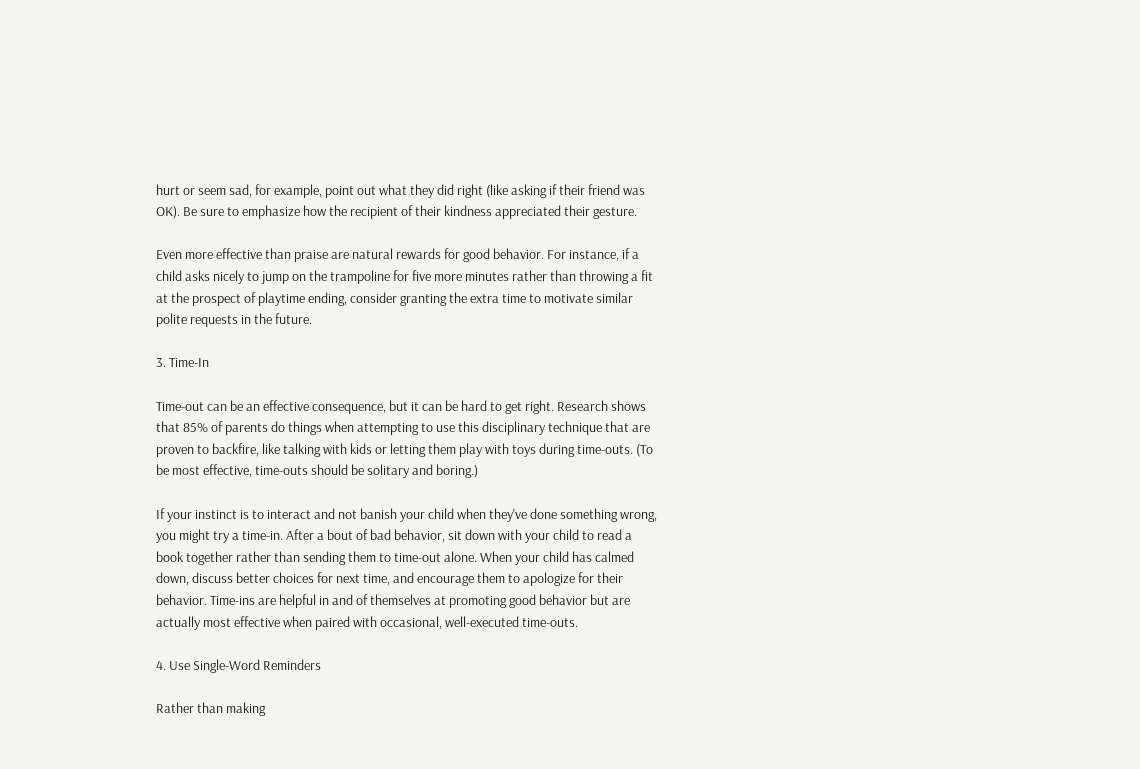hurt or seem sad, for example, point out what they did right (like asking if their friend was OK). Be sure to emphasize how the recipient of their kindness appreciated their gesture.

Even more effective than praise are natural rewards for good behavior. For instance, if a child asks nicely to jump on the trampoline for five more minutes rather than throwing a fit at the prospect of playtime ending, consider granting the extra time to motivate similar polite requests in the future.

3. Time-In

Time-out can be an effective consequence, but it can be hard to get right. Research shows that 85% of parents do things when attempting to use this disciplinary technique that are proven to backfire, like talking with kids or letting them play with toys during time-outs. (To be most effective, time-outs should be solitary and boring.)

If your instinct is to interact and not banish your child when they've done something wrong, you might try a time-in. After a bout of bad behavior, sit down with your child to read a book together rather than sending them to time-out alone. When your child has calmed down, discuss better choices for next time, and encourage them to apologize for their behavior. Time-ins are helpful in and of themselves at promoting good behavior but are actually most effective when paired with occasional, well-executed time-outs.

4. Use Single-Word Reminders

Rather than making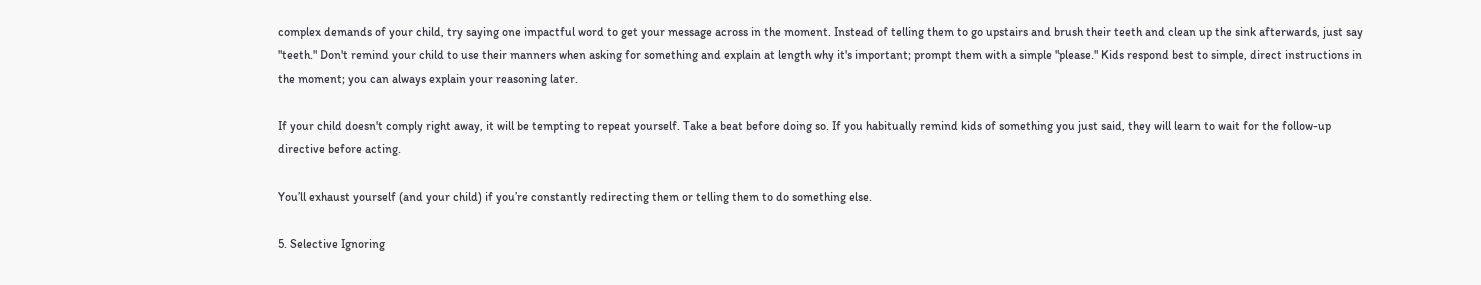complex demands of your child, try saying one impactful word to get your message across in the moment. Instead of telling them to go upstairs and brush their teeth and clean up the sink afterwards, just say "teeth." Don't remind your child to use their manners when asking for something and explain at length why it's important; prompt them with a simple "please." Kids respond best to simple, direct instructions in the moment; you can always explain your reasoning later.

If your child doesn't comply right away, it will be tempting to repeat yourself. Take a beat before doing so. If you habitually remind kids of something you just said, they will learn to wait for the follow-up directive before acting.

You’ll exhaust yourself (and your child) if you’re constantly redirecting them or telling them to do something else.

5. Selective Ignoring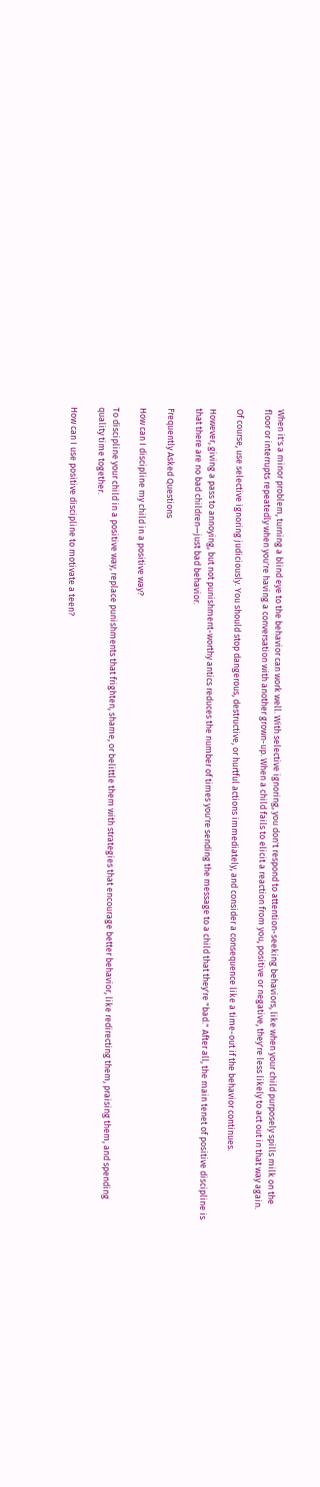When it's a minor problem, turning a blind eye to the behavior can work well. With selective ignoring, you don't respond to attention-seeking behaviors, like when your child purposely spills milk on the floor or interrupts repeatedly when you're having a conversation with another grown-up. When a child fails to elicit a reaction from you, positive or negative, they're less likely to act out in that way again.

Of course, use selective ignoring judiciously. You should stop dangerous, destructive, or hurtful actions immediately, and consider a consequence like a time-out if the behavior continues.

However, giving a pass to annoying, but not punishment-worthy antics reduces the number of times you're sending the message to a child that they're "bad." After all, the main tenet of positive discipline is that there are no bad children—just bad behavior.

Frequently Asked Questions

How can I discipline my child in a positive way?

To discipline your child in a positive way, replace punishments that frighten, shame, or belittle them with strategies that encourage better behavior, like redirecting them, praising them, and spending quality time together.

How can I use positive discipline to motivate a teen?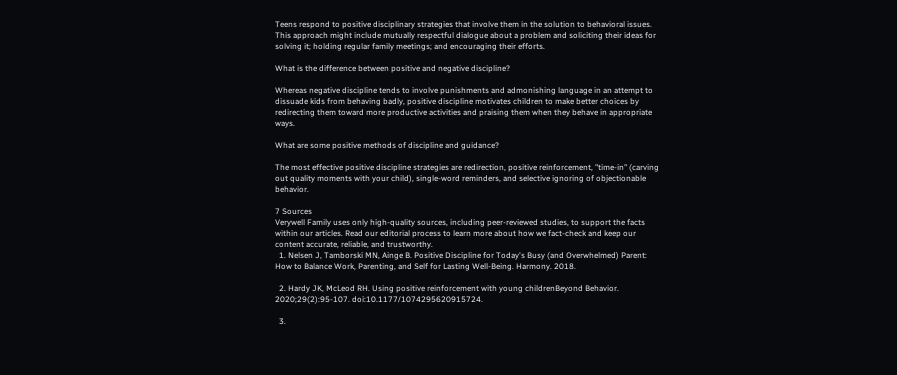Teens respond to positive disciplinary strategies that involve them in the solution to behavioral issues. This approach might include mutually respectful dialogue about a problem and soliciting their ideas for solving it; holding regular family meetings; and encouraging their efforts.

What is the difference between positive and negative discipline?

Whereas negative discipline tends to involve punishments and admonishing language in an attempt to dissuade kids from behaving badly, positive discipline motivates children to make better choices by redirecting them toward more productive activities and praising them when they behave in appropriate ways.

What are some positive methods of discipline and guidance?

The most effective positive discipline strategies are redirection, positive reinforcement, "time-in" (carving out quality moments with your child), single-word reminders, and selective ignoring of objectionable behavior.

7 Sources
Verywell Family uses only high-quality sources, including peer-reviewed studies, to support the facts within our articles. Read our editorial process to learn more about how we fact-check and keep our content accurate, reliable, and trustworthy.
  1. Nelsen J, Tamborski MN, Ainge B. Positive Discipline for Today's Busy (and Overwhelmed) Parent: How to Balance Work, Parenting, and Self for Lasting Well-Being. Harmony. 2018.

  2. Hardy JK, McLeod RH. Using positive reinforcement with young childrenBeyond Behavior. 2020;29(2):95-107. doi:10.1177/1074295620915724.

  3.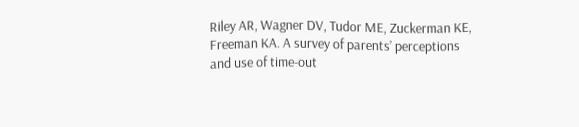Riley AR, Wagner DV, Tudor ME, Zuckerman KE, Freeman KA. A survey of parents’ perceptions and use of time-out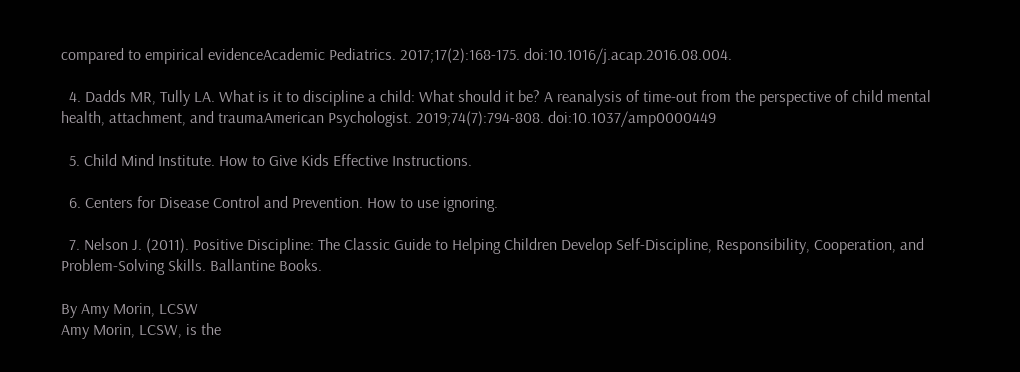compared to empirical evidenceAcademic Pediatrics. 2017;17(2):168-175. doi:10.1016/j.acap.2016.08.004.

  4. Dadds MR, Tully LA. What is it to discipline a child: What should it be? A reanalysis of time-out from the perspective of child mental health, attachment, and traumaAmerican Psychologist. 2019;74(7):794-808. doi:10.1037/amp0000449

  5. Child Mind Institute. How to Give Kids Effective Instructions.

  6. Centers for Disease Control and Prevention. How to use ignoring.

  7. Nelson J. (2011). Positive Discipline: The Classic Guide to Helping Children Develop Self-Discipline, Responsibility, Cooperation, and Problem-Solving Skills. Ballantine Books.

By Amy Morin, LCSW
Amy Morin, LCSW, is the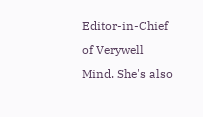Editor-in-Chief of Verywell Mind. She's also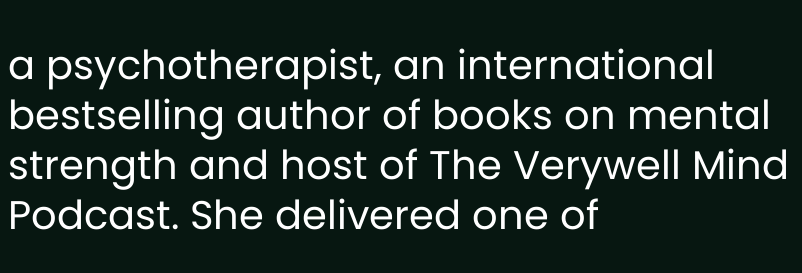a psychotherapist, an international bestselling author of books on mental strength and host of The Verywell Mind Podcast. She delivered one of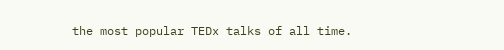the most popular TEDx talks of all time.